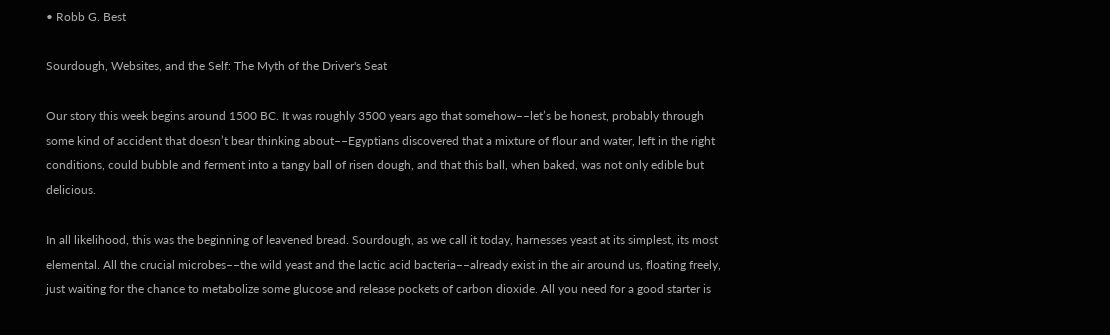• Robb G. Best

Sourdough, Websites, and the Self: The Myth of the Driver's Seat

Our story this week begins around 1500 BC. It was roughly 3500 years ago that somehow––let’s be honest, probably through some kind of accident that doesn’t bear thinking about––Egyptians discovered that a mixture of flour and water, left in the right conditions, could bubble and ferment into a tangy ball of risen dough, and that this ball, when baked, was not only edible but delicious.

In all likelihood, this was the beginning of leavened bread. Sourdough, as we call it today, harnesses yeast at its simplest, its most elemental. All the crucial microbes––the wild yeast and the lactic acid bacteria––already exist in the air around us, floating freely, just waiting for the chance to metabolize some glucose and release pockets of carbon dioxide. All you need for a good starter is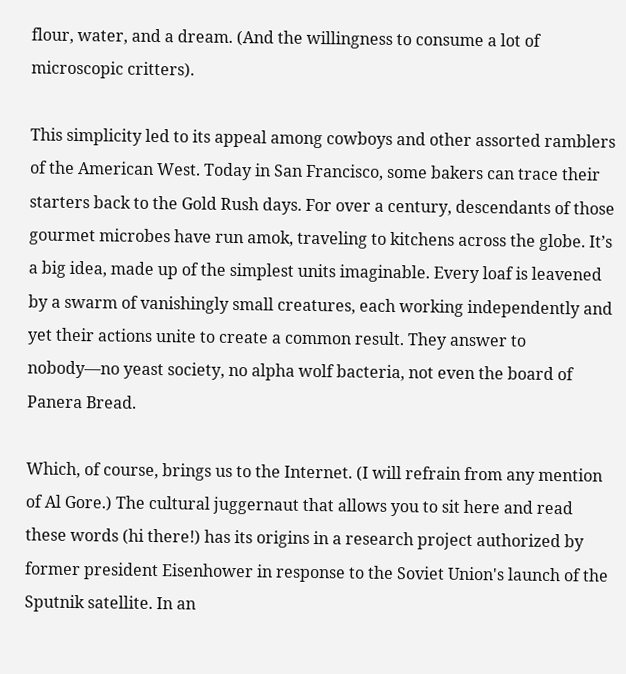flour, water, and a dream. (And the willingness to consume a lot of microscopic critters).

This simplicity led to its appeal among cowboys and other assorted ramblers of the American West. Today in San Francisco, some bakers can trace their starters back to the Gold Rush days. For over a century, descendants of those gourmet microbes have run amok, traveling to kitchens across the globe. It’s a big idea, made up of the simplest units imaginable. Every loaf is leavened by a swarm of vanishingly small creatures, each working independently and yet their actions unite to create a common result. They answer to nobody––no yeast society, no alpha wolf bacteria, not even the board of Panera Bread.

Which, of course, brings us to the Internet. (I will refrain from any mention of Al Gore.) The cultural juggernaut that allows you to sit here and read these words (hi there!) has its origins in a research project authorized by former president Eisenhower in response to the Soviet Union's launch of the Sputnik satellite. In an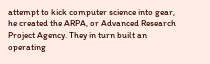attempt to kick computer science into gear, he created the ARPA, or Advanced Research Project Agency. They in turn built an operating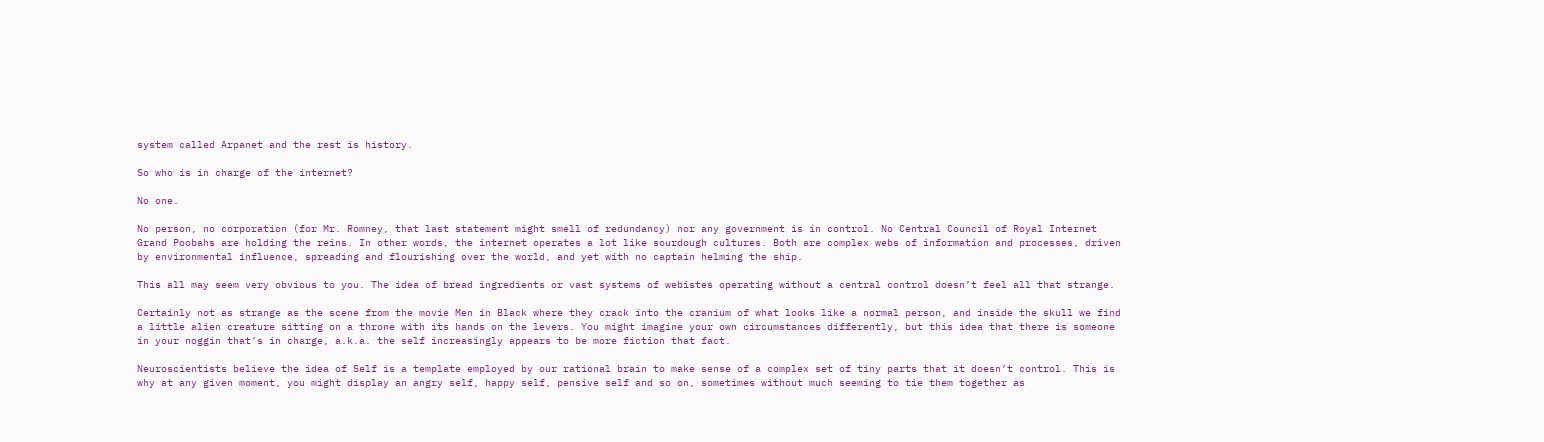system called Arpanet and the rest is history.

So who is in charge of the internet?

No one.

No person, no corporation (for Mr. Romney, that last statement might smell of redundancy) nor any government is in control. No Central Council of Royal Internet Grand Poobahs are holding the reins. In other words, the internet operates a lot like sourdough cultures. Both are complex webs of information and processes, driven by environmental influence, spreading and flourishing over the world, and yet with no captain helming the ship.

This all may seem very obvious to you. The idea of bread ingredients or vast systems of webistes operating without a central control doesn’t feel all that strange.

Certainly not as strange as the scene from the movie Men in Black where they crack into the cranium of what looks like a normal person, and inside the skull we find a little alien creature sitting on a throne with its hands on the levers. You might imagine your own circumstances differently, but this idea that there is someone in your noggin that’s in charge, a.k.a. the self increasingly appears to be more fiction that fact.

Neuroscientists believe the idea of Self is a template employed by our rational brain to make sense of a complex set of tiny parts that it doesn’t control. This is why at any given moment, you might display an angry self, happy self, pensive self and so on, sometimes without much seeming to tie them together as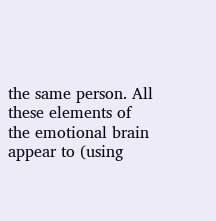the same person. All these elements of the emotional brain appear to (using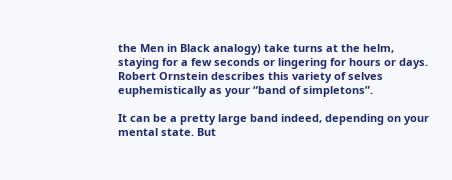the Men in Black analogy) take turns at the helm, staying for a few seconds or lingering for hours or days. Robert Ornstein describes this variety of selves euphemistically as your “band of simpletons”.

It can be a pretty large band indeed, depending on your mental state. But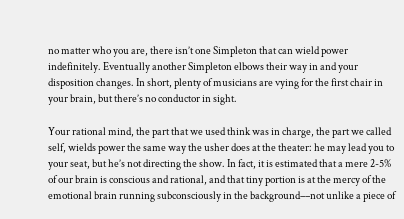no matter who you are, there isn’t one Simpleton that can wield power indefinitely. Eventually another Simpleton elbows their way in and your disposition changes. In short, plenty of musicians are vying for the first chair in your brain, but there’s no conductor in sight.

Your rational mind, the part that we used think was in charge, the part we called self, wields power the same way the usher does at the theater: he may lead you to your seat, but he’s not directing the show. In fact, it is estimated that a mere 2-5% of our brain is conscious and rational, and that tiny portion is at the mercy of the emotional brain running subconsciously in the background––not unlike a piece of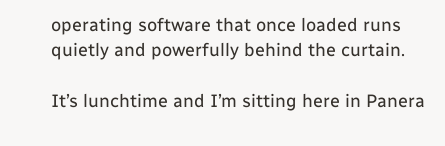operating software that once loaded runs quietly and powerfully behind the curtain.

It’s lunchtime and I’m sitting here in Panera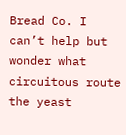Bread Co. I can’t help but wonder what circuitous route the yeast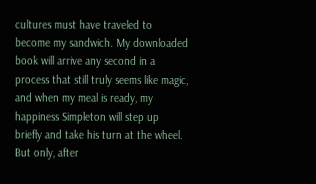cultures must have traveled to become my sandwich. My downloaded book will arrive any second in a process that still truly seems like magic, and when my meal is ready, my happiness Simpleton will step up briefly and take his turn at the wheel. But only, after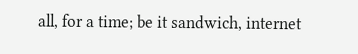all, for a time; be it sandwich, internet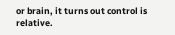or brain, it turns out control is relative.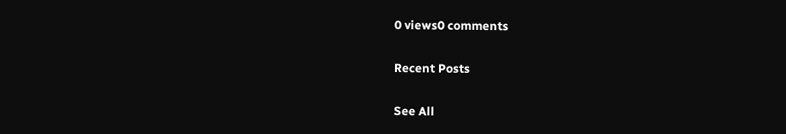0 views0 comments

Recent Posts

See All